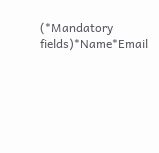(*Mandatory fields)*Name*Email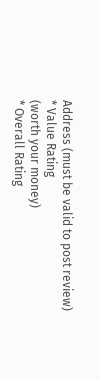Address (must be valid to post review)
* Value Rating
(worth your money)
* Overall Rating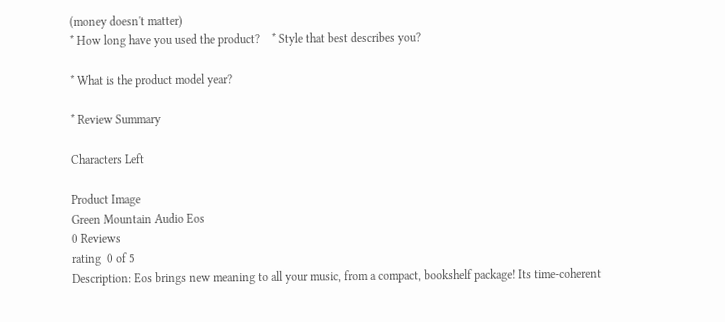(money doesn't matter)
* How long have you used the product?    * Style that best describes you?

* What is the product model year?

* Review Summary

Characters Left

Product Image
Green Mountain Audio Eos
0 Reviews
rating  0 of 5
Description: Eos brings new meaning to all your music, from a compact, bookshelf package! Its time-coherent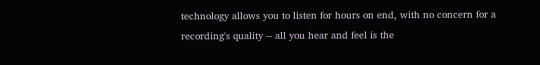technology allows you to listen for hours on end, with no concern for a recording's quality -- all you hear and feel is the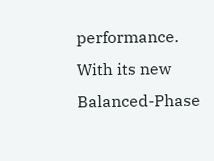performance. With its new Balanced-Phase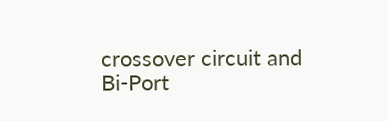crossover circuit and Bi-Port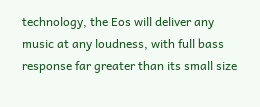technology, the Eos will deliver any music at any loudness, with full bass response far greater than its small size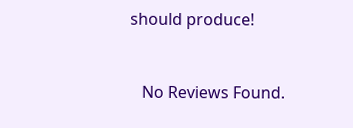should produce!


   No Reviews Found.